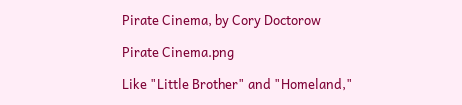Pirate Cinema, by Cory Doctorow

Pirate Cinema.png

Like "Little Brother" and "Homeland,"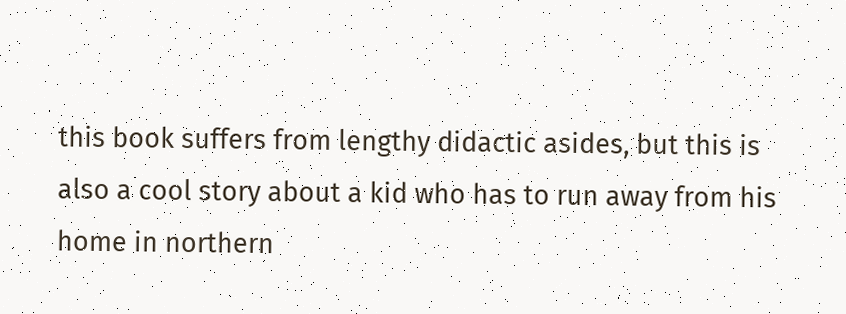this book suffers from lengthy didactic asides, but this is also a cool story about a kid who has to run away from his home in northern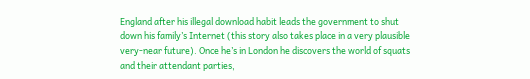England after his illegal download habit leads the government to shut down his family’s Internet (this story also takes place in a very plausible very-near future). Once he’s in London he discovers the world of squats and their attendant parties,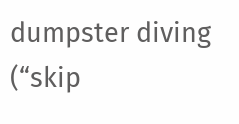dumpster diving (“skip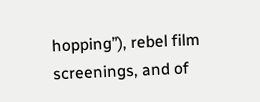hopping”), rebel film screenings, and of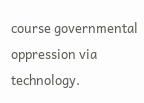course governmental oppression via technology.